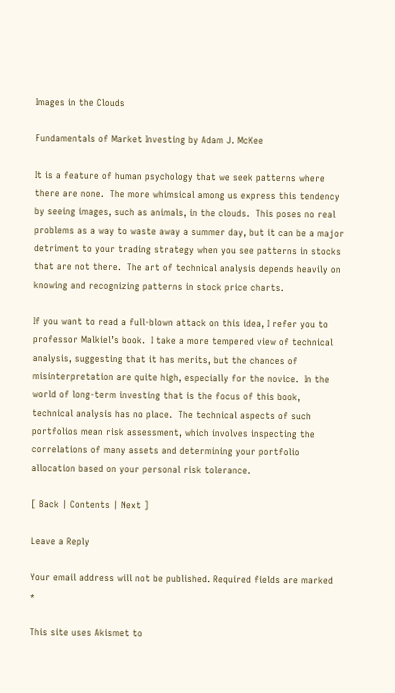Images in the Clouds

Fundamentals of Market Investing by Adam J. McKee

It is a feature of human psychology that we seek patterns where there are none.  The more whimsical among us express this tendency by seeing images, such as animals, in the clouds.  This poses no real problems as a way to waste away a summer day, but it can be a major detriment to your trading strategy when you see patterns in stocks that are not there.  The art of technical analysis depends heavily on knowing and recognizing patterns in stock price charts.

If you want to read a full-blown attack on this idea, I refer you to professor Malkiel’s book.  I take a more tempered view of technical analysis, suggesting that it has merits, but the chances of misinterpretation are quite high, especially for the novice.  In the world of long-term investing that is the focus of this book, technical analysis has no place.  The technical aspects of such portfolios mean risk assessment, which involves inspecting the correlations of many assets and determining your portfolio allocation based on your personal risk tolerance.

[ Back | Contents | Next ]

Leave a Reply

Your email address will not be published. Required fields are marked *

This site uses Akismet to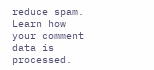reduce spam. Learn how your comment data is processed.